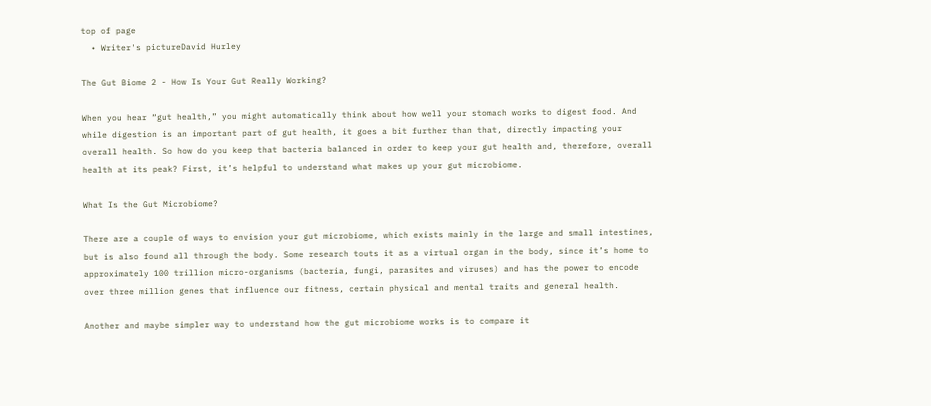top of page
  • Writer's pictureDavid Hurley

The Gut Biome 2 - How Is Your Gut Really Working?

When you hear “gut health,” you might automatically think about how well your stomach works to digest food. And while digestion is an important part of gut health, it goes a bit further than that, directly impacting your overall health. So how do you keep that bacteria balanced in order to keep your gut health and, therefore, overall health at its peak? First, it’s helpful to understand what makes up your gut microbiome.

What Is the Gut Microbiome?

There are a couple of ways to envision your gut microbiome, which exists mainly in the large and small intestines, but is also found all through the body. Some research touts it as a virtual organ in the body, since it’s home to approximately 100 trillion micro-organisms (bacteria, fungi, parasites and viruses) and has the power to encode over three million genes that influence our fitness, certain physical and mental traits and general health.

Another and maybe simpler way to understand how the gut microbiome works is to compare it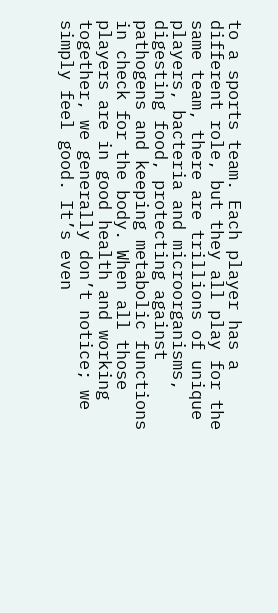to a sports team. Each player has a different role, but they all play for the same team, there are trillions of unique players, bacteria and microorganisms, digesting food, protecting against pathogens and keeping metabolic functions in check for the body. When all those players are in good health and working together, we generally don’t notice; we simply feel good. It’s even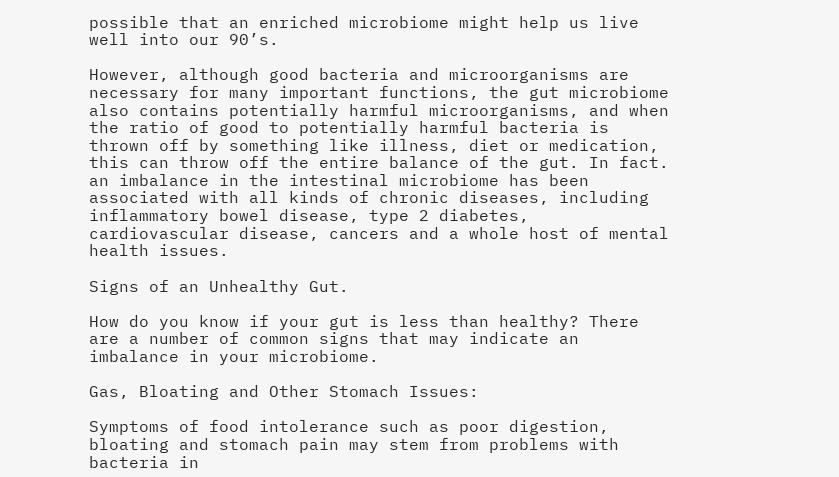possible that an enriched microbiome might help us live well into our 90’s.

However, although good bacteria and microorganisms are necessary for many important functions, the gut microbiome also contains potentially harmful microorganisms, and when the ratio of good to potentially harmful bacteria is thrown off by something like illness, diet or medication, this can throw off the entire balance of the gut. In fact. an imbalance in the intestinal microbiome has been associated with all kinds of chronic diseases, including inflammatory bowel disease, type 2 diabetes, cardiovascular disease, cancers and a whole host of mental health issues.

Signs of an Unhealthy Gut.

How do you know if your gut is less than healthy? There are a number of common signs that may indicate an imbalance in your microbiome.

Gas, Bloating and Other Stomach Issues:

Symptoms of food intolerance such as poor digestion, bloating and stomach pain may stem from problems with bacteria in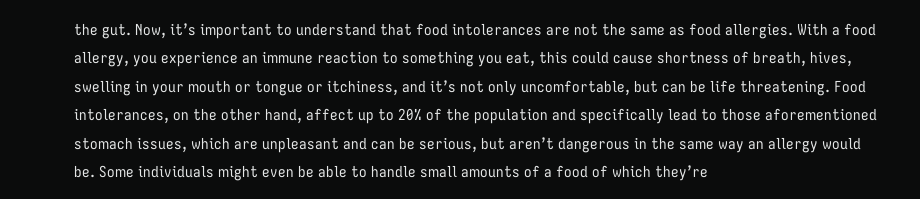the gut. Now, it’s important to understand that food intolerances are not the same as food allergies. With a food allergy, you experience an immune reaction to something you eat, this could cause shortness of breath, hives, swelling in your mouth or tongue or itchiness, and it’s not only uncomfortable, but can be life threatening. Food intolerances, on the other hand, affect up to 20% of the population and specifically lead to those aforementioned stomach issues, which are unpleasant and can be serious, but aren’t dangerous in the same way an allergy would be. Some individuals might even be able to handle small amounts of a food of which they’re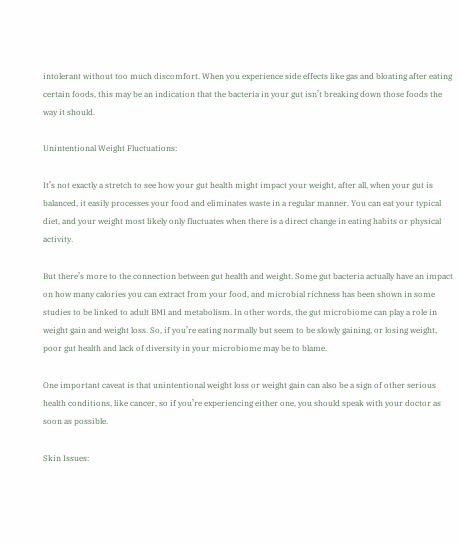intolerant without too much discomfort. When you experience side effects like gas and bloating after eating certain foods, this may be an indication that the bacteria in your gut isn’t breaking down those foods the way it should.

Unintentional Weight Fluctuations:

It’s not exactly a stretch to see how your gut health might impact your weight, after all, when your gut is balanced, it easily processes your food and eliminates waste in a regular manner. You can eat your typical diet, and your weight most likely only fluctuates when there is a direct change in eating habits or physical activity.

But there’s more to the connection between gut health and weight. Some gut bacteria actually have an impact on how many calories you can extract from your food, and microbial richness has been shown in some studies to be linked to adult BMI and metabolism. In other words, the gut microbiome can play a role in weight gain and weight loss. So, if you’re eating normally but seem to be slowly gaining, or losing weight, poor gut health and lack of diversity in your microbiome may be to blame.

One important caveat is that unintentional weight loss or weight gain can also be a sign of other serious health conditions, like cancer, so if you’re experiencing either one, you should speak with your doctor as soon as possible.

Skin Issues: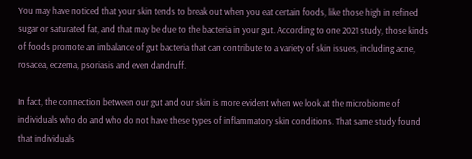You may have noticed that your skin tends to break out when you eat certain foods, like those high in refined sugar or saturated fat, and that may be due to the bacteria in your gut. According to one 2021 study, those kinds of foods promote an imbalance of gut bacteria that can contribute to a variety of skin issues, including acne, rosacea, eczema, psoriasis and even dandruff.

In fact, the connection between our gut and our skin is more evident when we look at the microbiome of individuals who do and who do not have these types of inflammatory skin conditions. That same study found that individuals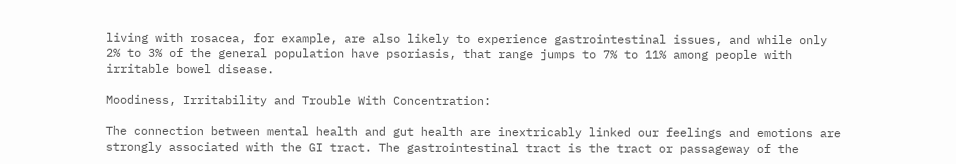living with rosacea, for example, are also likely to experience gastrointestinal issues, and while only 2% to 3% of the general population have psoriasis, that range jumps to 7% to 11% among people with irritable bowel disease.

Moodiness, Irritability and Trouble With Concentration:

The connection between mental health and gut health are inextricably linked our feelings and emotions are strongly associated with the GI tract. The gastrointestinal tract is the tract or passageway of the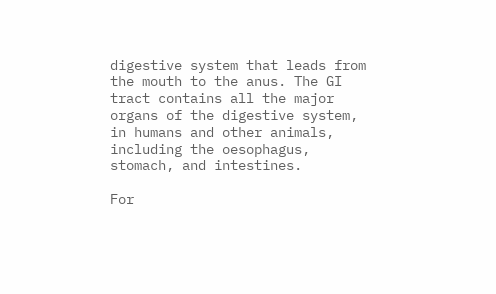digestive system that leads from the mouth to the anus. The GI tract contains all the major organs of the digestive system, in humans and other animals, including the oesophagus, stomach, and intestines.

For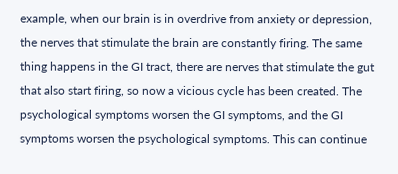example, when our brain is in overdrive from anxiety or depression, the nerves that stimulate the brain are constantly firing. The same thing happens in the GI tract, there are nerves that stimulate the gut that also start firing, so now a vicious cycle has been created. The psychological symptoms worsen the GI symptoms, and the GI symptoms worsen the psychological symptoms. This can continue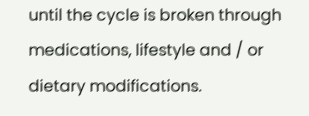until the cycle is broken through medications, lifestyle and / or dietary modifications.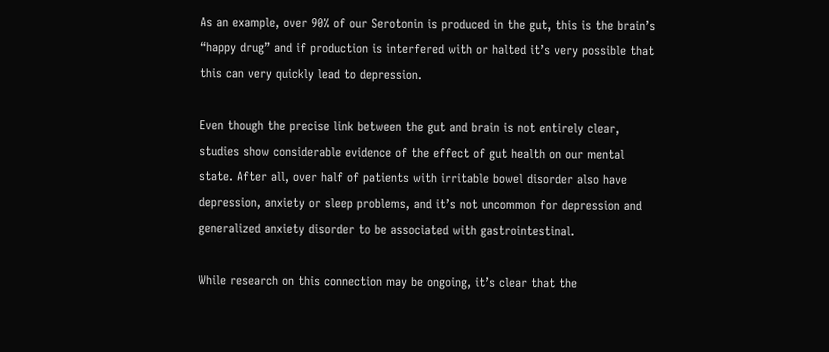As an example, over 90% of our Serotonin is produced in the gut, this is the brain’s “happy drug” and if production is interfered with or halted it’s very possible that this can very quickly lead to depression.

Even though the precise link between the gut and brain is not entirely clear, studies show considerable evidence of the effect of gut health on our mental state. After all, over half of patients with irritable bowel disorder also have depression, anxiety or sleep problems, and it’s not uncommon for depression and generalized anxiety disorder to be associated with gastrointestinal.

While research on this connection may be ongoing, it’s clear that the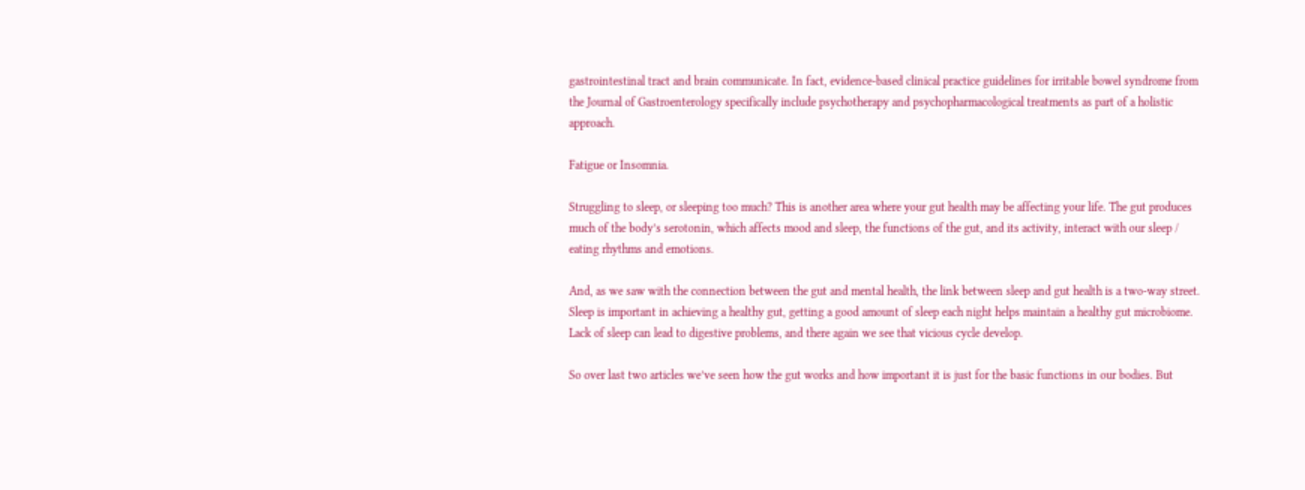gastrointestinal tract and brain communicate. In fact, evidence-based clinical practice guidelines for irritable bowel syndrome from the Journal of Gastroenterology specifically include psychotherapy and psychopharmacological treatments as part of a holistic approach.

Fatigue or Insomnia.

Struggling to sleep, or sleeping too much? This is another area where your gut health may be affecting your life. The gut produces much of the body’s serotonin, which affects mood and sleep, the functions of the gut, and its activity, interact with our sleep / eating rhythms and emotions.

And, as we saw with the connection between the gut and mental health, the link between sleep and gut health is a two-way street. Sleep is important in achieving a healthy gut, getting a good amount of sleep each night helps maintain a healthy gut microbiome. Lack of sleep can lead to digestive problems, and there again we see that vicious cycle develop.

So over last two articles we’ve seen how the gut works and how important it is just for the basic functions in our bodies. But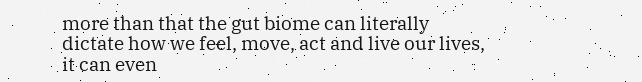more than that the gut biome can literally dictate how we feel, move, act and live our lives, it can even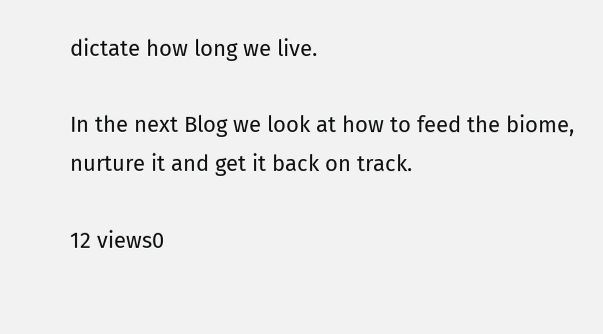dictate how long we live.

In the next Blog we look at how to feed the biome, nurture it and get it back on track.

12 views0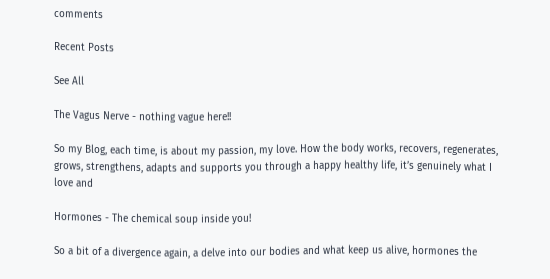comments

Recent Posts

See All

The Vagus Nerve - nothing vague here!!

So my Blog, each time, is about my passion, my love. How the body works, recovers, regenerates, grows, strengthens, adapts and supports you through a happy healthy life, it’s genuinely what I love and

Hormones - The chemical soup inside you!

So a bit of a divergence again, a delve into our bodies and what keep us alive, hormones the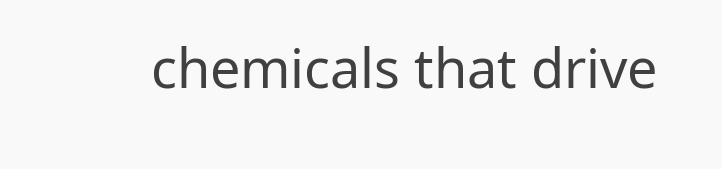chemicals that drive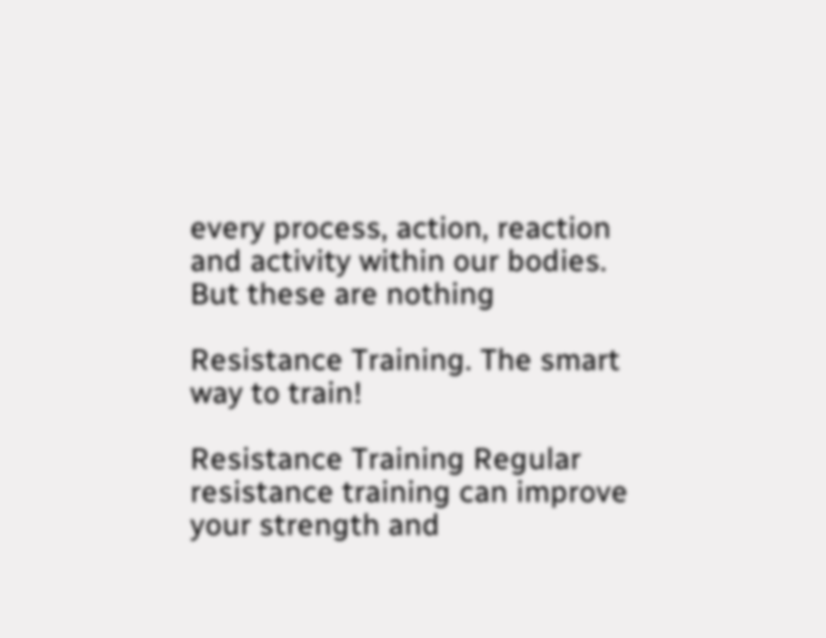every process, action, reaction and activity within our bodies. But these are nothing

Resistance Training. The smart way to train!

Resistance Training Regular resistance training can improve your strength and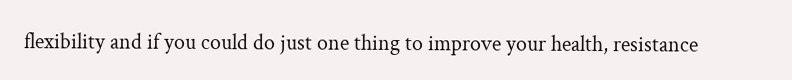flexibility and if you could do just one thing to improve your health, resistance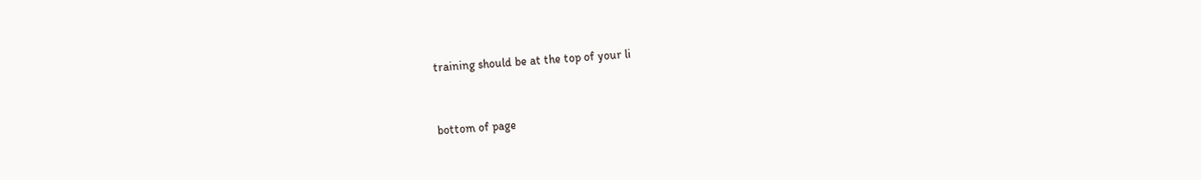training should be at the top of your li


bottom of page